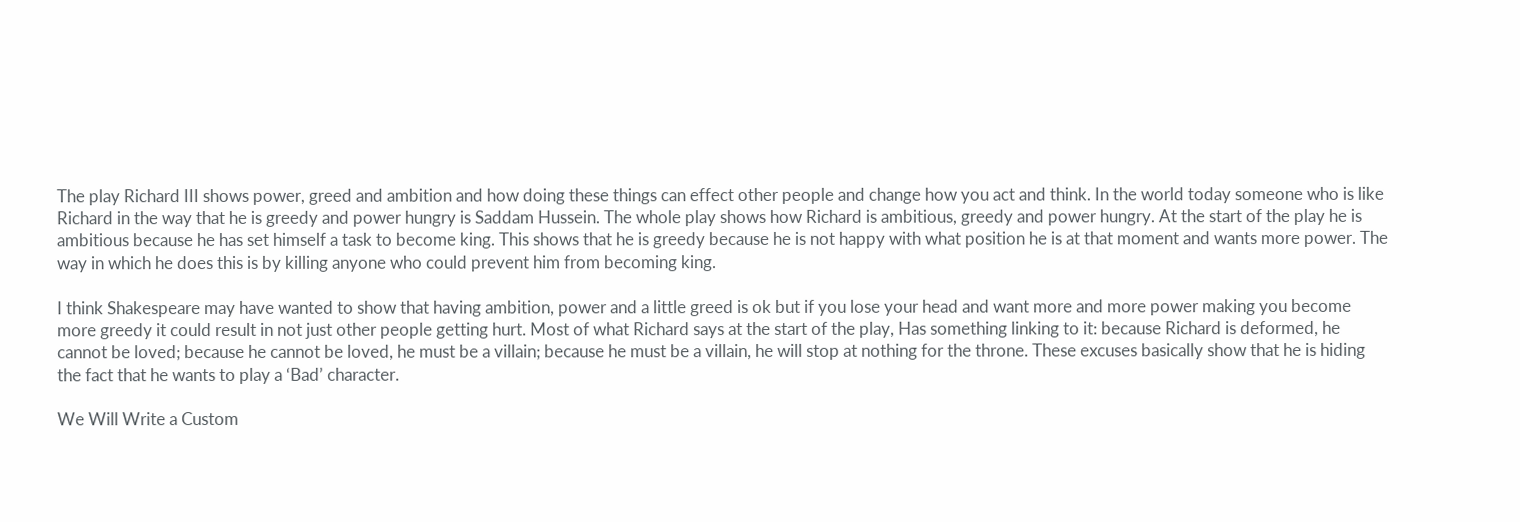The play Richard III shows power, greed and ambition and how doing these things can effect other people and change how you act and think. In the world today someone who is like Richard in the way that he is greedy and power hungry is Saddam Hussein. The whole play shows how Richard is ambitious, greedy and power hungry. At the start of the play he is ambitious because he has set himself a task to become king. This shows that he is greedy because he is not happy with what position he is at that moment and wants more power. The way in which he does this is by killing anyone who could prevent him from becoming king.

I think Shakespeare may have wanted to show that having ambition, power and a little greed is ok but if you lose your head and want more and more power making you become more greedy it could result in not just other people getting hurt. Most of what Richard says at the start of the play, Has something linking to it: because Richard is deformed, he cannot be loved; because he cannot be loved, he must be a villain; because he must be a villain, he will stop at nothing for the throne. These excuses basically show that he is hiding the fact that he wants to play a ‘Bad’ character.

We Will Write a Custom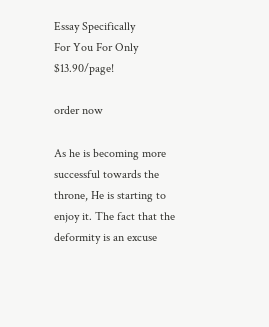Essay Specifically
For You For Only $13.90/page!

order now

As he is becoming more successful towards the throne, He is starting to enjoy it. The fact that the deformity is an excuse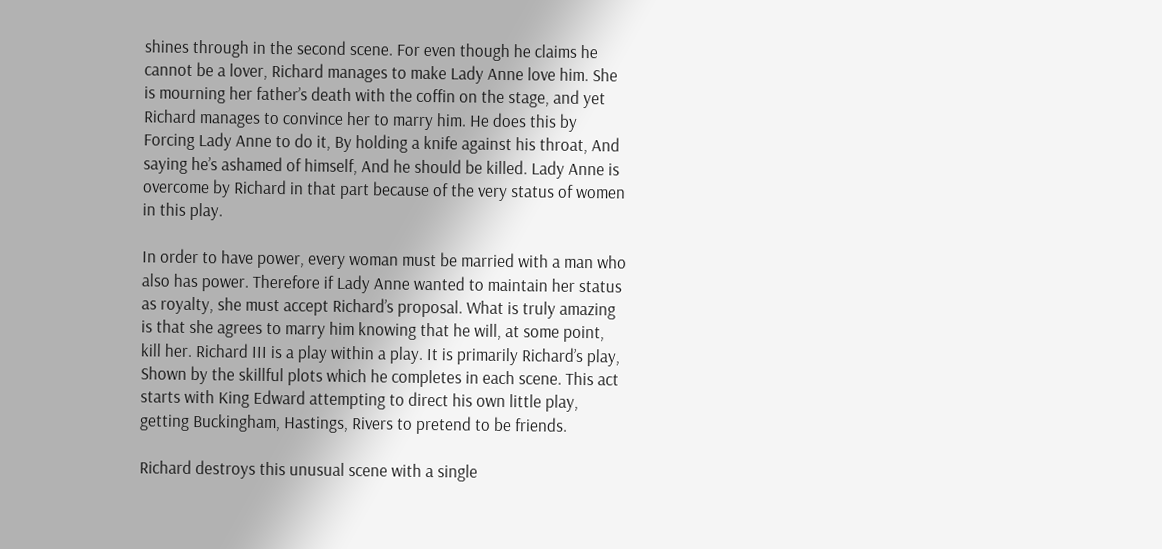shines through in the second scene. For even though he claims he cannot be a lover, Richard manages to make Lady Anne love him. She is mourning her father’s death with the coffin on the stage, and yet Richard manages to convince her to marry him. He does this by Forcing Lady Anne to do it, By holding a knife against his throat, And saying he’s ashamed of himself, And he should be killed. Lady Anne is overcome by Richard in that part because of the very status of women in this play.

In order to have power, every woman must be married with a man who also has power. Therefore if Lady Anne wanted to maintain her status as royalty, she must accept Richard’s proposal. What is truly amazing is that she agrees to marry him knowing that he will, at some point, kill her. Richard III is a play within a play. It is primarily Richard’s play, Shown by the skillful plots which he completes in each scene. This act starts with King Edward attempting to direct his own little play, getting Buckingham, Hastings, Rivers to pretend to be friends.

Richard destroys this unusual scene with a single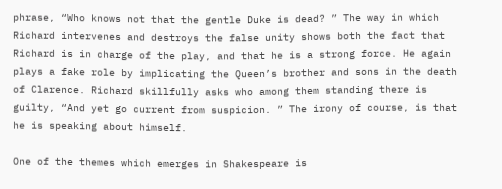phrase, “Who knows not that the gentle Duke is dead? ” The way in which Richard intervenes and destroys the false unity shows both the fact that Richard is in charge of the play, and that he is a strong force. He again plays a fake role by implicating the Queen’s brother and sons in the death of Clarence. Richard skillfully asks who among them standing there is guilty, “And yet go current from suspicion. ” The irony of course, is that he is speaking about himself.

One of the themes which emerges in Shakespeare is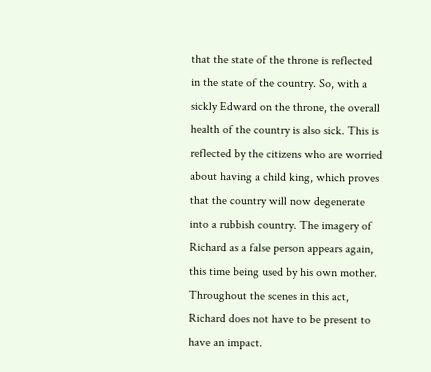that the state of the throne is reflected in the state of the country. So, with a sickly Edward on the throne, the overall health of the country is also sick. This is reflected by the citizens who are worried about having a child king, which proves that the country will now degenerate into a rubbish country. The imagery of Richard as a false person appears again, this time being used by his own mother. Throughout the scenes in this act, Richard does not have to be present to have an impact.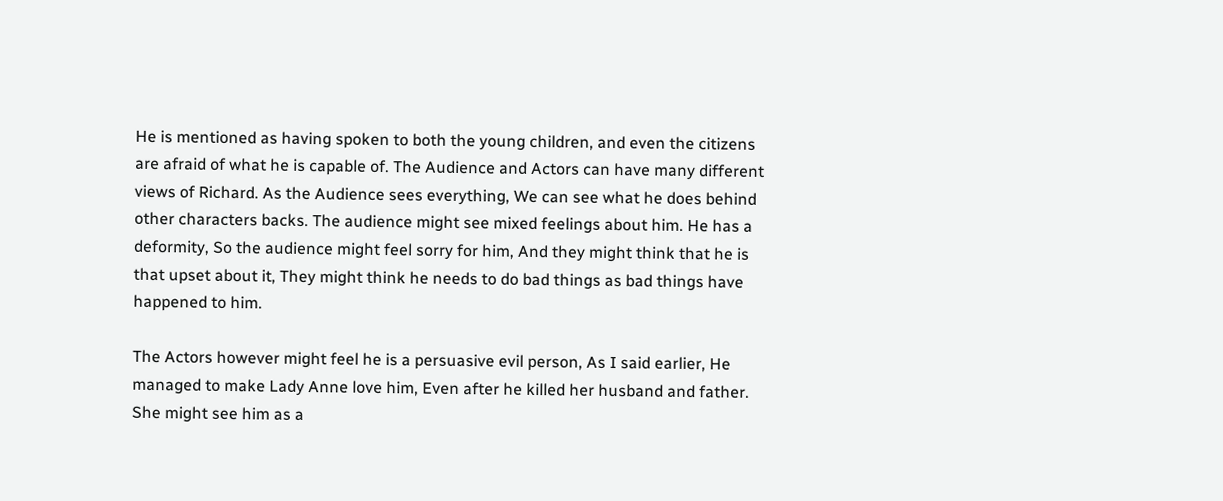He is mentioned as having spoken to both the young children, and even the citizens are afraid of what he is capable of. The Audience and Actors can have many different views of Richard. As the Audience sees everything, We can see what he does behind other characters backs. The audience might see mixed feelings about him. He has a deformity, So the audience might feel sorry for him, And they might think that he is that upset about it, They might think he needs to do bad things as bad things have happened to him.

The Actors however might feel he is a persuasive evil person, As I said earlier, He managed to make Lady Anne love him, Even after he killed her husband and father. She might see him as a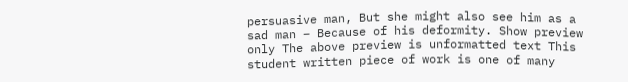persuasive man, But she might also see him as a sad man – Because of his deformity. Show preview only The above preview is unformatted text This student written piece of work is one of many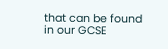that can be found in our GCSE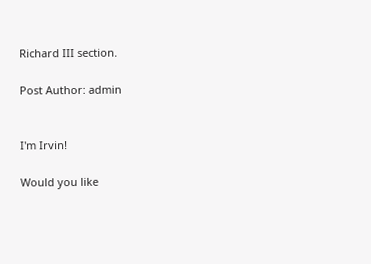Richard III section.

Post Author: admin


I'm Irvin!

Would you like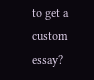to get a custom essay?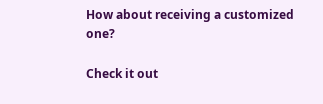How about receiving a customized one?

Check it out